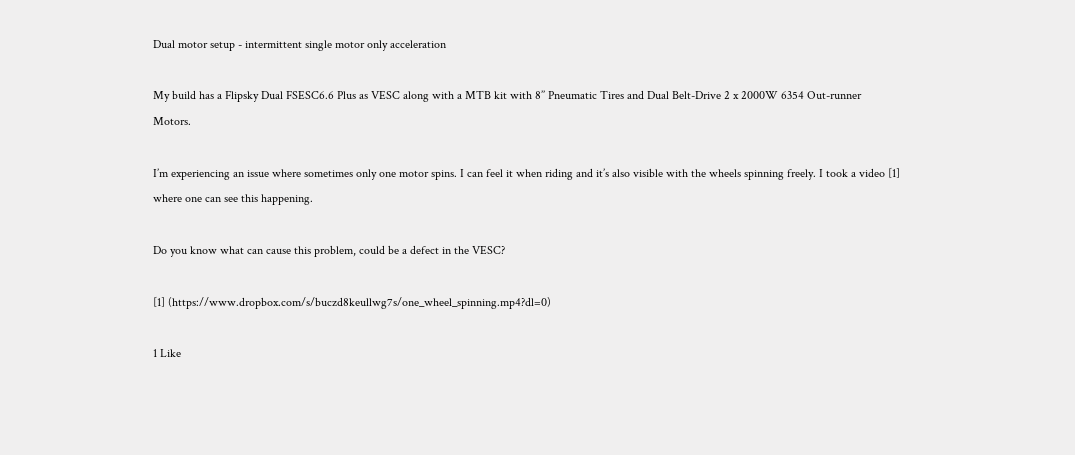Dual motor setup - intermittent single motor only acceleration

My build has a Flipsky Dual FSESC6.6 Plus as VESC along with a MTB kit with 8’’ Pneumatic Tires and Dual Belt-Drive 2 x 2000W 6354 Out-runner Motors.

I’m experiencing an issue where sometimes only one motor spins. I can feel it when riding and it’s also visible with the wheels spinning freely. I took a video [1] where one can see this happening.

Do you know what can cause this problem, could be a defect in the VESC?

[1] (https://www.dropbox.com/s/buczd8keullwg7s/one_wheel_spinning.mp4?dl=0)

1 Like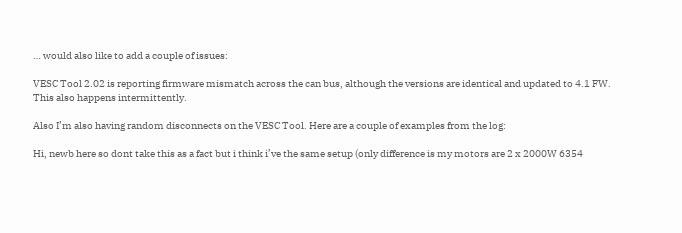… would also like to add a couple of issues:

VESC Tool 2.02 is reporting firmware mismatch across the can bus, although the versions are identical and updated to 4.1 FW. This also happens intermittently.

Also I’m also having random disconnects on the VESC Tool. Here are a couple of examples from the log:

Hi, newb here so dont take this as a fact but i think i’ve the same setup (only difference is my motors are 2 x 2000W 6354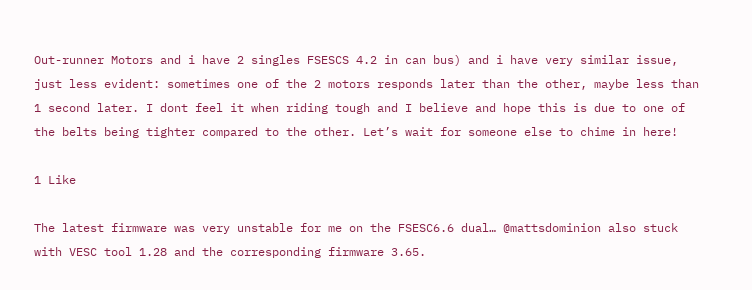Out-runner Motors and i have 2 singles FSESCS 4.2 in can bus) and i have very similar issue, just less evident: sometimes one of the 2 motors responds later than the other, maybe less than 1 second later. I dont feel it when riding tough and I believe and hope this is due to one of the belts being tighter compared to the other. Let’s wait for someone else to chime in here!

1 Like

The latest firmware was very unstable for me on the FSESC6.6 dual… @mattsdominion also stuck with VESC tool 1.28 and the corresponding firmware 3.65.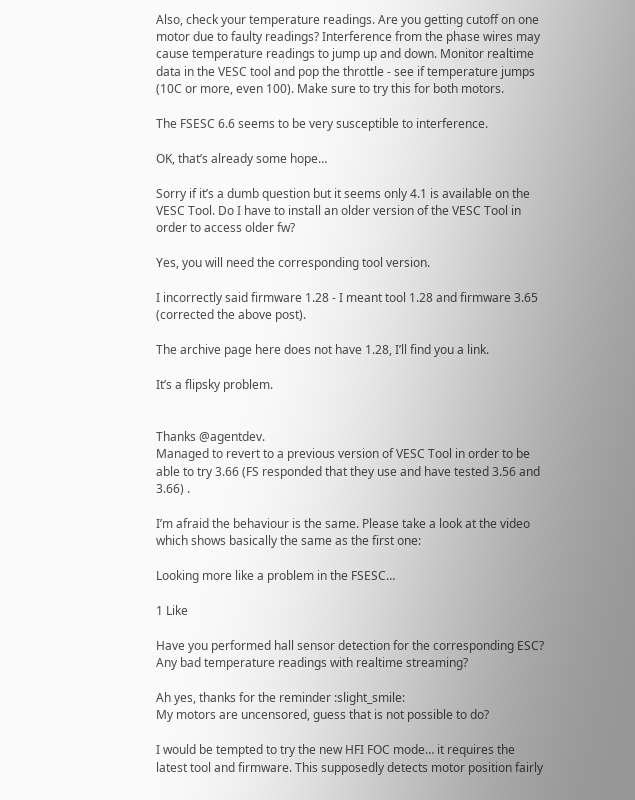Also, check your temperature readings. Are you getting cutoff on one motor due to faulty readings? Interference from the phase wires may cause temperature readings to jump up and down. Monitor realtime data in the VESC tool and pop the throttle - see if temperature jumps (10C or more, even 100). Make sure to try this for both motors.

The FSESC 6.6 seems to be very susceptible to interference.

OK, that’s already some hope…

Sorry if it’s a dumb question but it seems only 4.1 is available on the VESC Tool. Do I have to install an older version of the VESC Tool in order to access older fw?

Yes, you will need the corresponding tool version.

I incorrectly said firmware 1.28 - I meant tool 1.28 and firmware 3.65 (corrected the above post).

The archive page here does not have 1.28, I’ll find you a link.

It’s a flipsky problem.


Thanks @agentdev.
Managed to revert to a previous version of VESC Tool in order to be able to try 3.66 (FS responded that they use and have tested 3.56 and 3.66) .

I’m afraid the behaviour is the same. Please take a look at the video which shows basically the same as the first one:

Looking more like a problem in the FSESC…

1 Like

Have you performed hall sensor detection for the corresponding ESC? Any bad temperature readings with realtime streaming?

Ah yes, thanks for the reminder :slight_smile:
My motors are uncensored, guess that is not possible to do?

I would be tempted to try the new HFI FOC mode… it requires the latest tool and firmware. This supposedly detects motor position fairly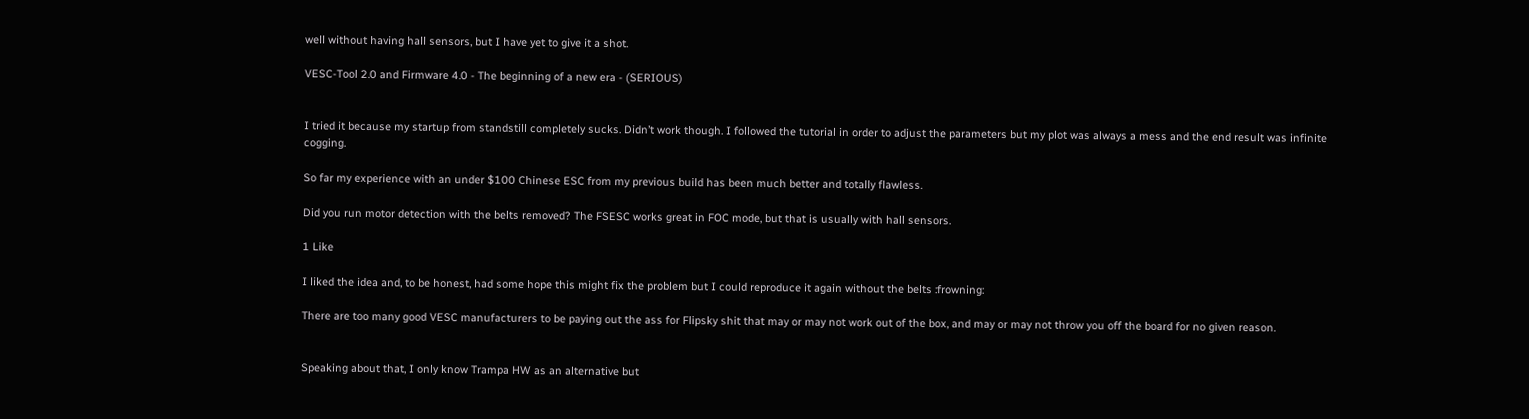well without having hall sensors, but I have yet to give it a shot.

VESC-Tool 2.0 and Firmware 4.0 - The beginning of a new era - (SERIOUS)


I tried it because my startup from standstill completely sucks. Didn’t work though. I followed the tutorial in order to adjust the parameters but my plot was always a mess and the end result was infinite cogging.

So far my experience with an under $100 Chinese ESC from my previous build has been much better and totally flawless.

Did you run motor detection with the belts removed? The FSESC works great in FOC mode, but that is usually with hall sensors.

1 Like

I liked the idea and, to be honest, had some hope this might fix the problem but I could reproduce it again without the belts :frowning:

There are too many good VESC manufacturers to be paying out the ass for Flipsky shit that may or may not work out of the box, and may or may not throw you off the board for no given reason.


Speaking about that, I only know Trampa HW as an alternative but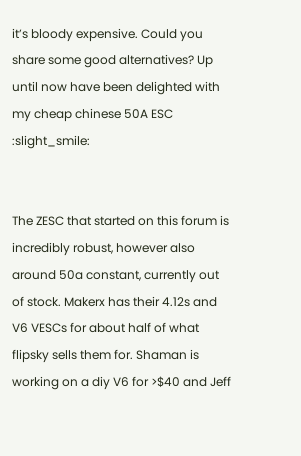it’s bloody expensive. Could you share some good alternatives? Up until now have been delighted with my cheap chinese 50A ESC :slight_smile:


The ZESC that started on this forum is incredibly robust, however also around 50a constant, currently out of stock. Makerx has their 4.12s and V6 VESCs for about half of what flipsky sells them for. Shaman is working on a diy V6 for >$40 and Jeff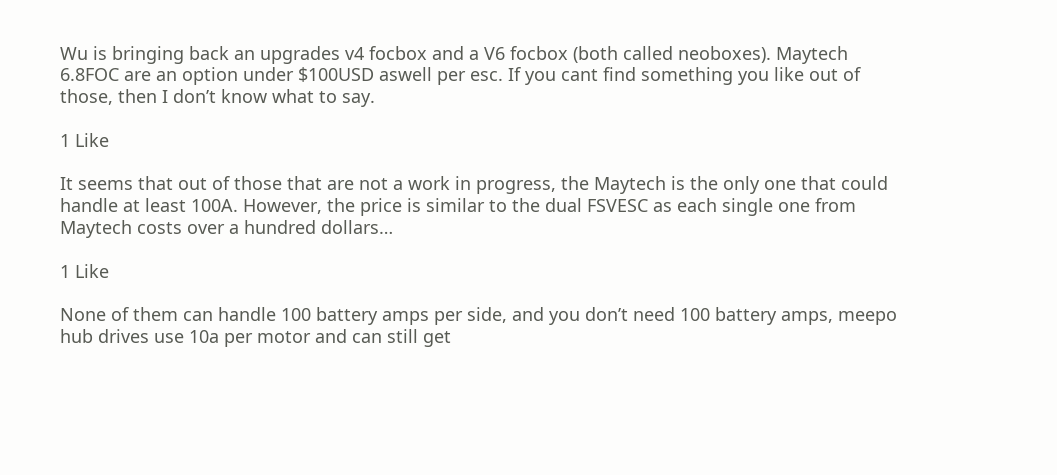Wu is bringing back an upgrades v4 focbox and a V6 focbox (both called neoboxes). Maytech 6.8FOC are an option under $100USD aswell per esc. If you cant find something you like out of those, then I don’t know what to say.

1 Like

It seems that out of those that are not a work in progress, the Maytech is the only one that could handle at least 100A. However, the price is similar to the dual FSVESC as each single one from Maytech costs over a hundred dollars…

1 Like

None of them can handle 100 battery amps per side, and you don’t need 100 battery amps, meepo hub drives use 10a per motor and can still get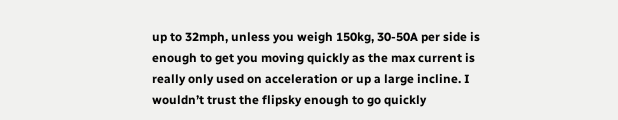up to 32mph, unless you weigh 150kg, 30-50A per side is enough to get you moving quickly as the max current is really only used on acceleration or up a large incline. I wouldn’t trust the flipsky enough to go quickly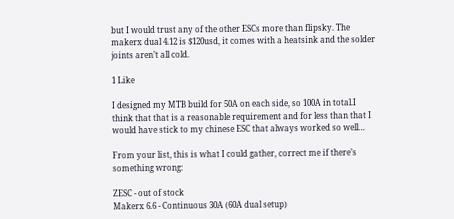but I would trust any of the other ESCs more than flipsky. The makerx dual 4.12 is $120usd, it comes with a heatsink and the solder joints aren’t all cold.

1 Like

I designed my MTB build for 50A on each side, so 100A in total.I think that that is a reasonable requirement and for less than that I would have stick to my chinese ESC that always worked so well…

From your list, this is what I could gather, correct me if there’s something wrong:

ZESC - out of stock
Makerx 6.6 - Continuous 30A (60A dual setup)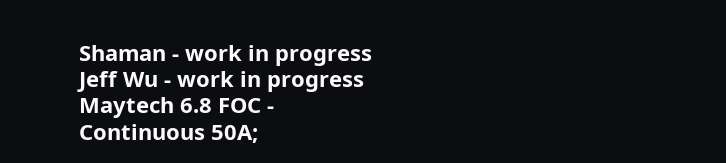Shaman - work in progress
Jeff Wu - work in progress
Maytech 6.8 FOC - Continuous 50A;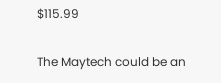$115.99

The Maytech could be an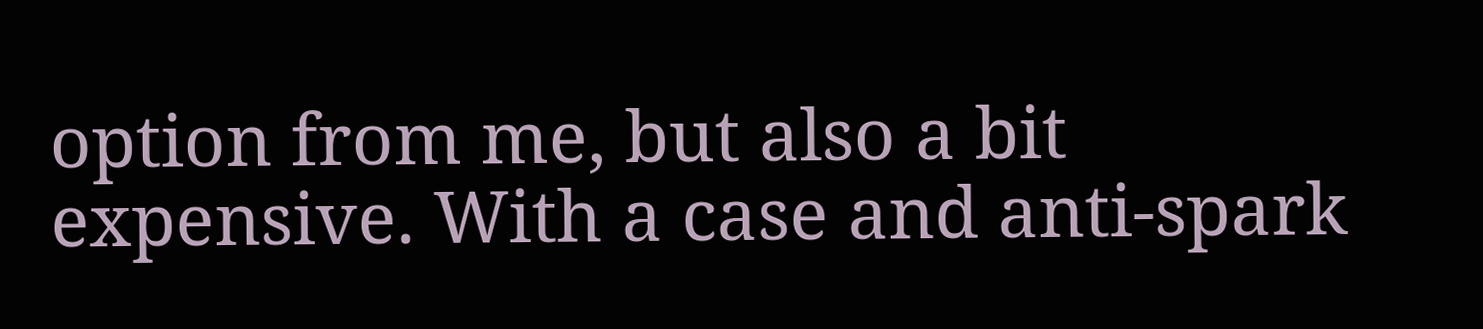option from me, but also a bit expensive. With a case and anti-spark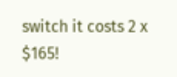switch it costs 2 x $165!